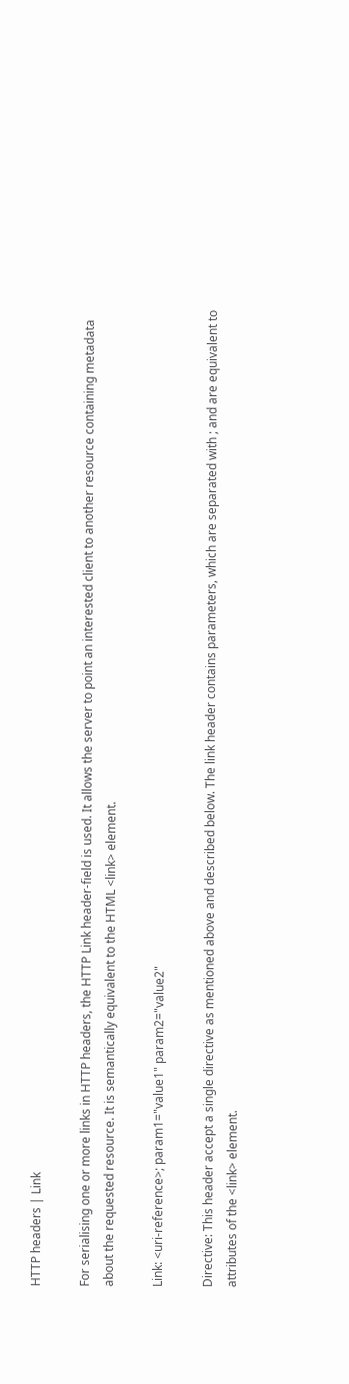HTTP headers | Link

For serialising one or more links in HTTP headers, the HTTP Link header-field is used. It allows the server to point an interested client to another resource containing metadata about the requested resource. It is semantically equivalent to the HTML <link> element.

Link: <uri-reference>; param1="value1" param2="value2"

Directive: This header accept a single directive as mentioned above and described below. The link header contains parameters, which are separated with ; and are equivalent to attributes of the <link> element.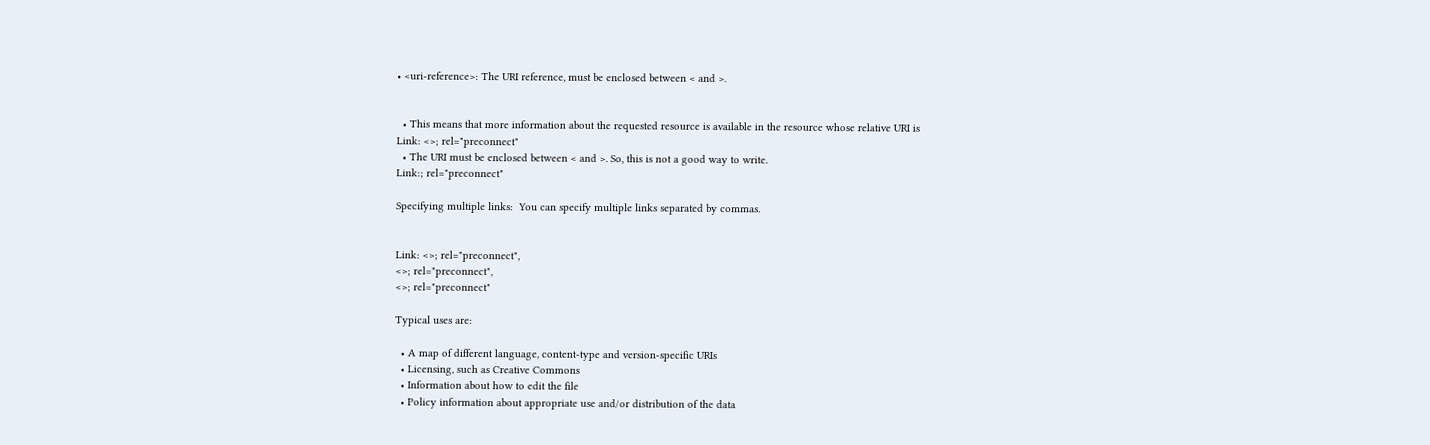• <uri-reference>: The URI reference, must be enclosed between < and >.


  • This means that more information about the requested resource is available in the resource whose relative URI is
Link: <>; rel="preconnect"
  • The URI must be enclosed between < and >. So, this is not a good way to write.
Link:; rel="preconnect"

Specifying multiple links:  You can specify multiple links separated by commas.


Link: <>; rel="preconnect",
<>; rel="preconnect",
<>; rel="preconnect"

Typical uses are:

  • A map of different language, content-type and version-specific URIs
  • Licensing, such as Creative Commons
  • Information about how to edit the file
  • Policy information about appropriate use and/or distribution of the data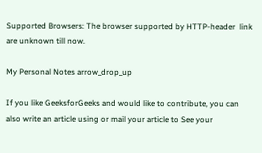Supported Browsers: The browser supported by HTTP-header  link are unknown till now.

My Personal Notes arrow_drop_up

If you like GeeksforGeeks and would like to contribute, you can also write an article using or mail your article to See your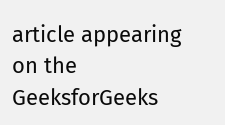article appearing on the GeeksforGeeks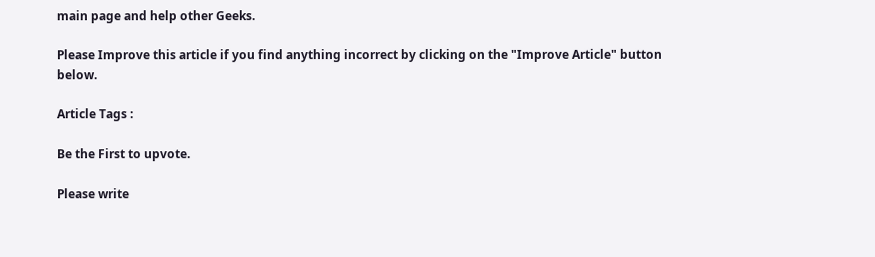main page and help other Geeks.

Please Improve this article if you find anything incorrect by clicking on the "Improve Article" button below.

Article Tags :

Be the First to upvote.

Please write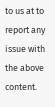to us at to report any issue with the above content.